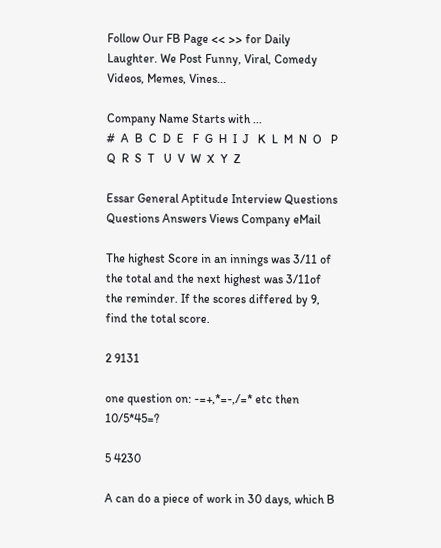Follow Our FB Page << >> for Daily Laughter. We Post Funny, Viral, Comedy Videos, Memes, Vines...

Company Name Starts with ...
#  A  B  C  D  E   F  G  H  I  J   K  L  M  N  O   P  Q  R  S  T   U  V  W  X  Y  Z

Essar General Aptitude Interview Questions
Questions Answers Views Company eMail

The highest Score in an innings was 3/11 of the total and the next highest was 3/11of the reminder. If the scores differed by 9, find the total score.

2 9131

one question on: -=+,*=-,/=* etc then 10/5*45=?

5 4230

A can do a piece of work in 30 days, which B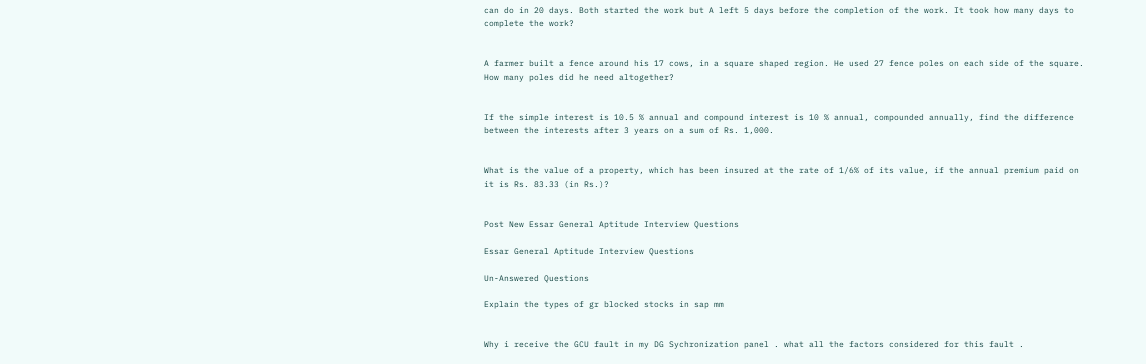can do in 20 days. Both started the work but A left 5 days before the completion of the work. It took how many days to complete the work?


A farmer built a fence around his 17 cows, in a square shaped region. He used 27 fence poles on each side of the square. How many poles did he need altogether?


If the simple interest is 10.5 % annual and compound interest is 10 % annual, compounded annually, find the difference between the interests after 3 years on a sum of Rs. 1,000.


What is the value of a property, which has been insured at the rate of 1/6% of its value, if the annual premium paid on it is Rs. 83.33 (in Rs.)?


Post New Essar General Aptitude Interview Questions

Essar General Aptitude Interview Questions

Un-Answered Questions

Explain the types of gr blocked stocks in sap mm


Why i receive the GCU fault in my DG Sychronization panel . what all the factors considered for this fault .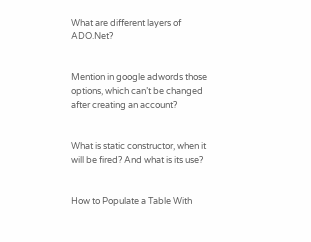What are different layers of ADO.Net?


Mention in google adwords those options, which can’t be changed after creating an account?


What is static constructor, when it will be fired? And what is its use?


How to Populate a Table With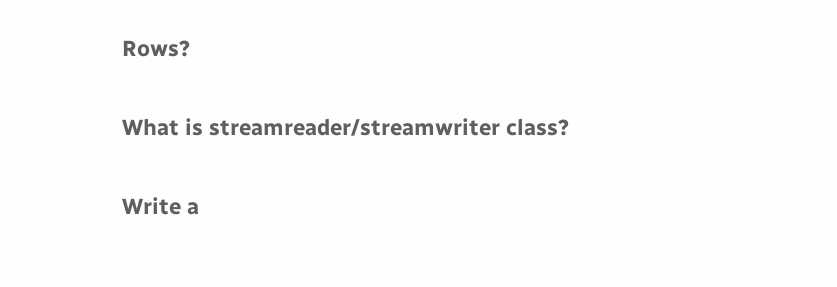Rows?


What is streamreader/streamwriter class?


Write a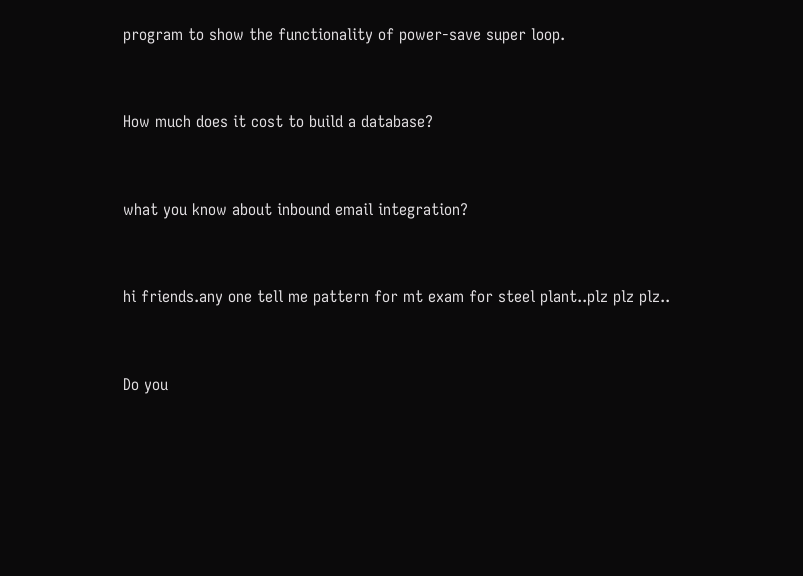program to show the functionality of power-save super loop.


How much does it cost to build a database?


what you know about inbound email integration?


hi friends.any one tell me pattern for mt exam for steel plant..plz plz plz..


Do you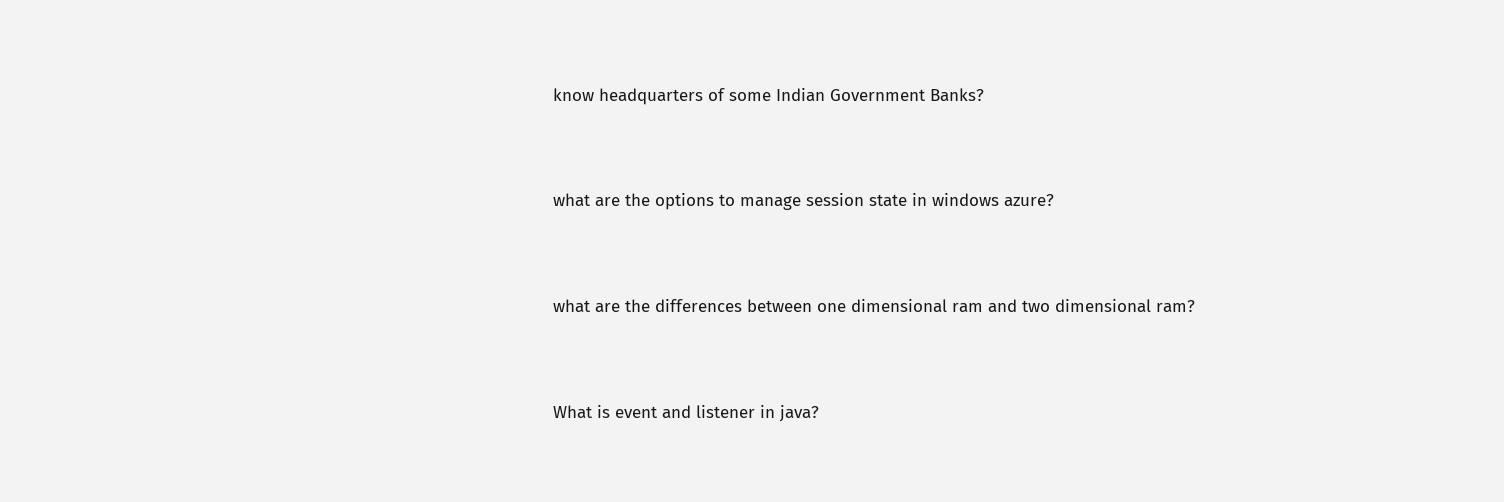know headquarters of some Indian Government Banks?


what are the options to manage session state in windows azure?


what are the differences between one dimensional ram and two dimensional ram?


What is event and listener in java?